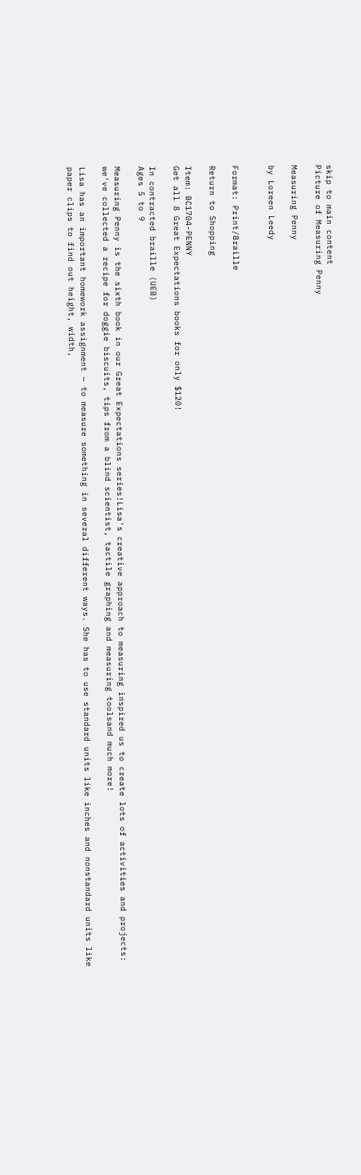skip to main content
Picture of Measuring Penny

Measuring Penny

by Loreen Leedy


Format: Print/Braille

Return to Shopping

Item: BC1704-PENNY
Get all 8 Great Expectations books for only $120!

In contracted braille (UEB)
Ages 5 to 9

Measuring Penny is the sixth book in our Great Expectations series!Lisa's creative approach to measuring inspired us to create lots of activities and projects: we've collected a recipe for doggie biscuits, tips from a blind scientist, tactile graphing and measuring toolsand much more!

Lisa has an important homework assignment — to measure something in several different ways. She has to use standard units like inches and nonstandard units like paper clips to find out height, width,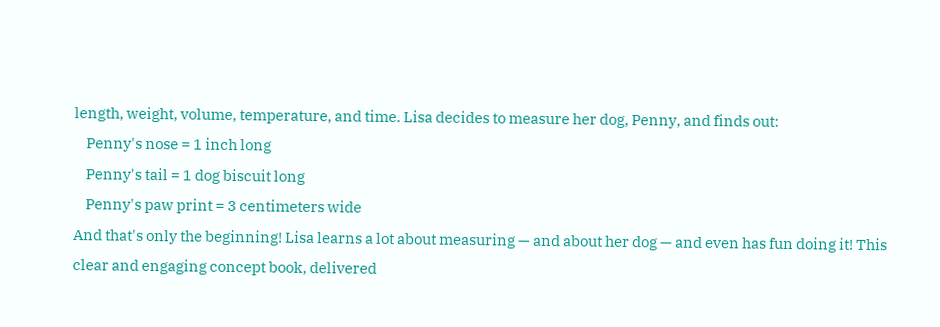length, weight, volume, temperature, and time. Lisa decides to measure her dog, Penny, and finds out:
    Penny's nose = 1 inch long
    Penny's tail = 1 dog biscuit long
    Penny's paw print = 3 centimeters wide
And that's only the beginning! Lisa learns a lot about measuring — and about her dog — and even has fun doing it! This clear and engaging concept book, delivered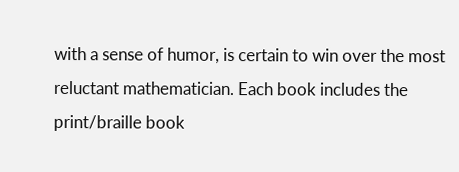with a sense of humor, is certain to win over the most reluctant mathematician. Each book includes the print/braille book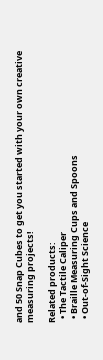and 50 Snap Cubes to get you started with your own creative measuring projects!

Related products:
  • The Tactile Caliper
  • Braille Measuring Cups and Spoons
  • Out-of-Sight Science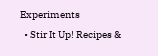Experiments
  • Stir It Up! Recipes &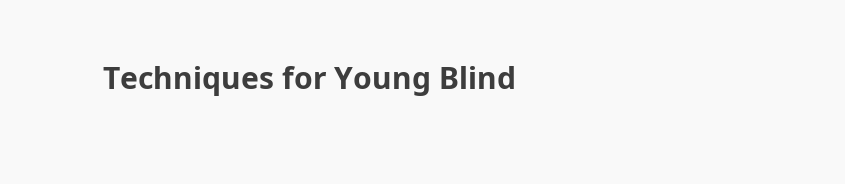Techniques for Young Blind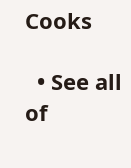Cooks

  • See all of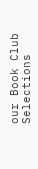our Book Club Selections